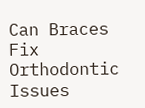Can Braces Fix Orthodontic Issues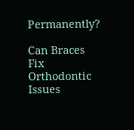Permanently?

Can Braces Fix Orthodontic Issues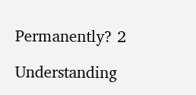Permanently? 2

Understanding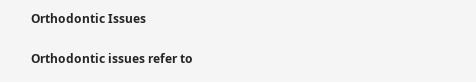Orthodontic Issues

Orthodontic issues refer to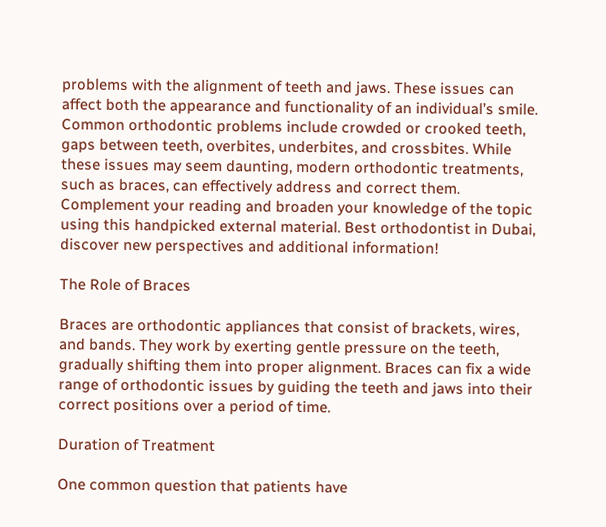problems with the alignment of teeth and jaws. These issues can affect both the appearance and functionality of an individual’s smile. Common orthodontic problems include crowded or crooked teeth, gaps between teeth, overbites, underbites, and crossbites. While these issues may seem daunting, modern orthodontic treatments, such as braces, can effectively address and correct them. Complement your reading and broaden your knowledge of the topic using this handpicked external material. Best orthodontist in Dubai, discover new perspectives and additional information!

The Role of Braces

Braces are orthodontic appliances that consist of brackets, wires, and bands. They work by exerting gentle pressure on the teeth, gradually shifting them into proper alignment. Braces can fix a wide range of orthodontic issues by guiding the teeth and jaws into their correct positions over a period of time.

Duration of Treatment

One common question that patients have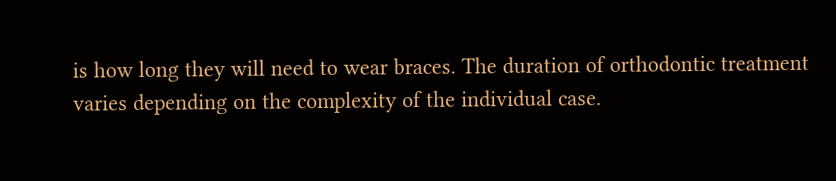is how long they will need to wear braces. The duration of orthodontic treatment varies depending on the complexity of the individual case.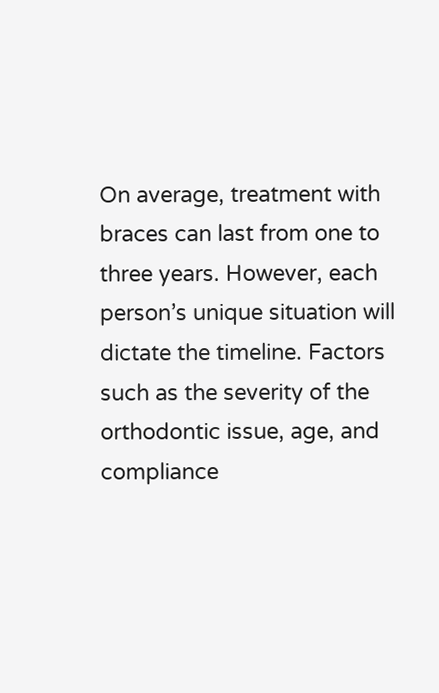On average, treatment with braces can last from one to three years. However, each person’s unique situation will dictate the timeline. Factors such as the severity of the orthodontic issue, age, and compliance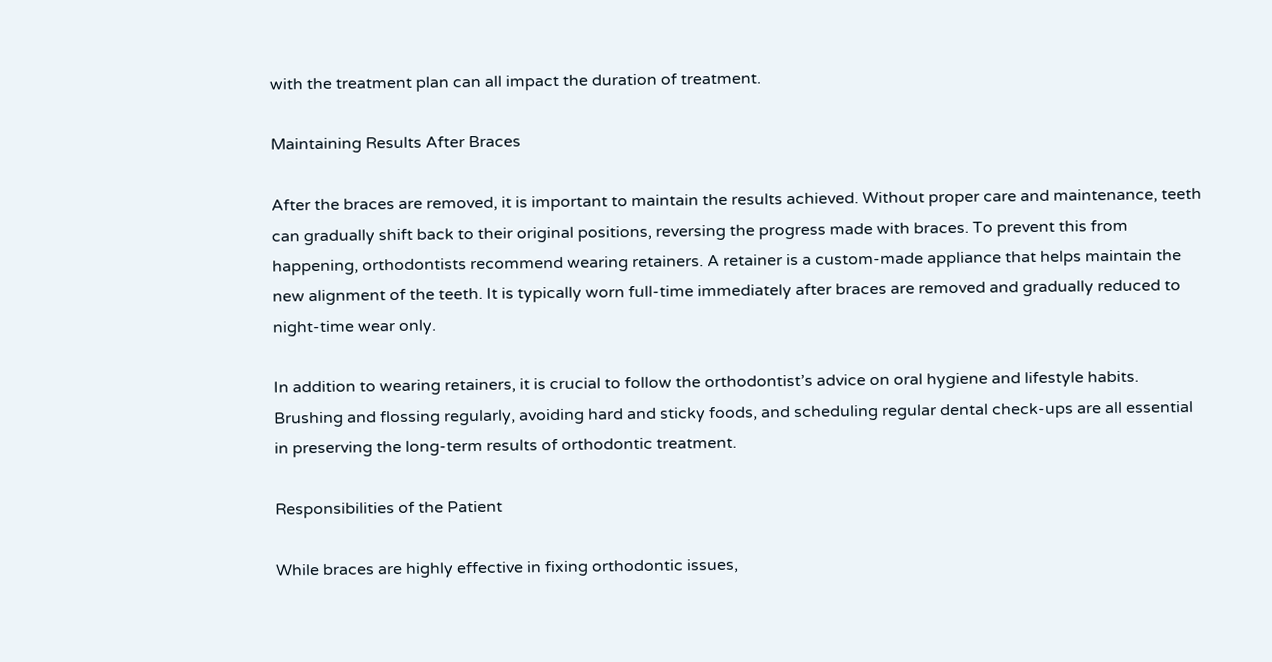with the treatment plan can all impact the duration of treatment.

Maintaining Results After Braces

After the braces are removed, it is important to maintain the results achieved. Without proper care and maintenance, teeth can gradually shift back to their original positions, reversing the progress made with braces. To prevent this from happening, orthodontists recommend wearing retainers. A retainer is a custom-made appliance that helps maintain the new alignment of the teeth. It is typically worn full-time immediately after braces are removed and gradually reduced to night-time wear only.

In addition to wearing retainers, it is crucial to follow the orthodontist’s advice on oral hygiene and lifestyle habits. Brushing and flossing regularly, avoiding hard and sticky foods, and scheduling regular dental check-ups are all essential in preserving the long-term results of orthodontic treatment.

Responsibilities of the Patient

While braces are highly effective in fixing orthodontic issues,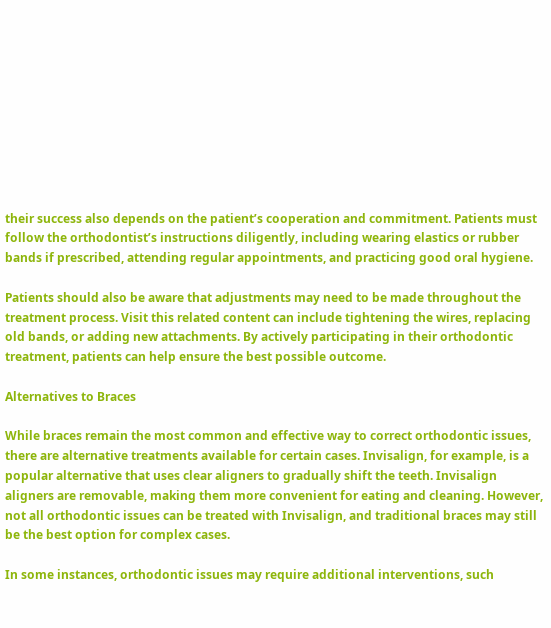their success also depends on the patient’s cooperation and commitment. Patients must follow the orthodontist’s instructions diligently, including wearing elastics or rubber bands if prescribed, attending regular appointments, and practicing good oral hygiene.

Patients should also be aware that adjustments may need to be made throughout the treatment process. Visit this related content can include tightening the wires, replacing old bands, or adding new attachments. By actively participating in their orthodontic treatment, patients can help ensure the best possible outcome.

Alternatives to Braces

While braces remain the most common and effective way to correct orthodontic issues, there are alternative treatments available for certain cases. Invisalign, for example, is a popular alternative that uses clear aligners to gradually shift the teeth. Invisalign aligners are removable, making them more convenient for eating and cleaning. However, not all orthodontic issues can be treated with Invisalign, and traditional braces may still be the best option for complex cases.

In some instances, orthodontic issues may require additional interventions, such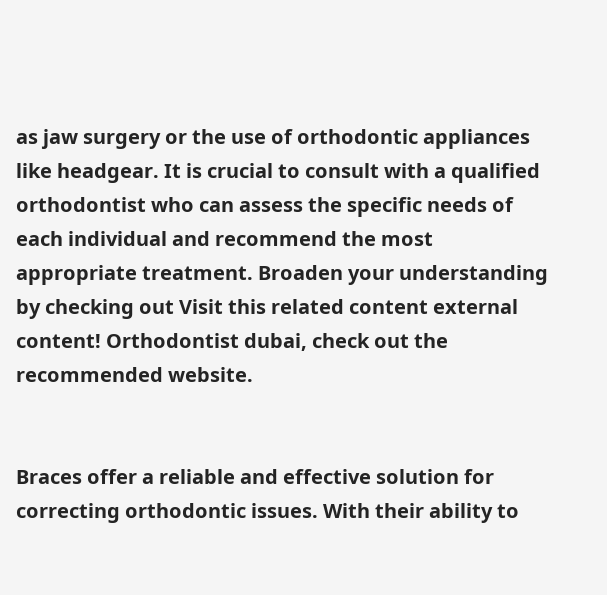as jaw surgery or the use of orthodontic appliances like headgear. It is crucial to consult with a qualified orthodontist who can assess the specific needs of each individual and recommend the most appropriate treatment. Broaden your understanding by checking out Visit this related content external content! Orthodontist dubai, check out the recommended website.


Braces offer a reliable and effective solution for correcting orthodontic issues. With their ability to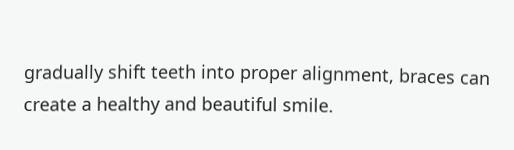gradually shift teeth into proper alignment, braces can create a healthy and beautiful smile.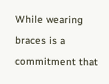While wearing braces is a commitment that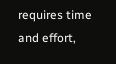requires time and effort,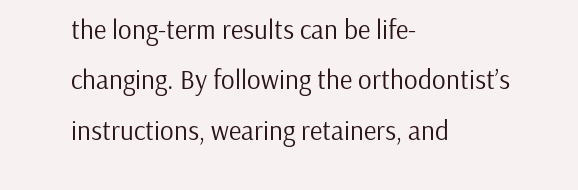the long-term results can be life-changing. By following the orthodontist’s instructions, wearing retainers, and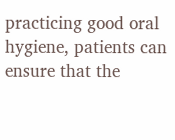practicing good oral hygiene, patients can ensure that the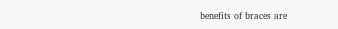benefits of braces are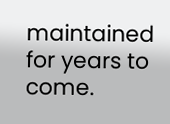maintained for years to come.